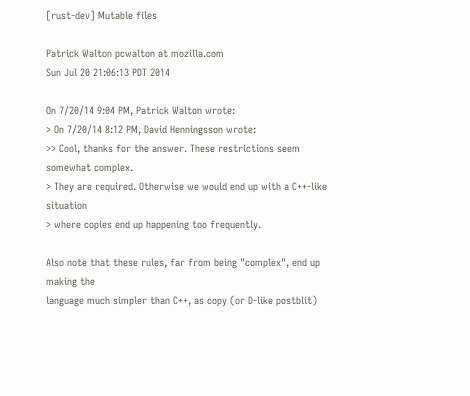[rust-dev] Mutable files

Patrick Walton pcwalton at mozilla.com
Sun Jul 20 21:06:13 PDT 2014

On 7/20/14 9:04 PM, Patrick Walton wrote:
> On 7/20/14 8:12 PM, David Henningsson wrote:
>> Cool, thanks for the answer. These restrictions seem somewhat complex.
> They are required. Otherwise we would end up with a C++-like situation
> where copies end up happening too frequently.

Also note that these rules, far from being "complex", end up making the
language much simpler than C++, as copy (or D-like postblit)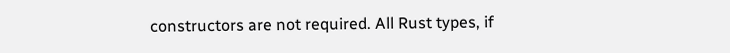constructors are not required. All Rust types, if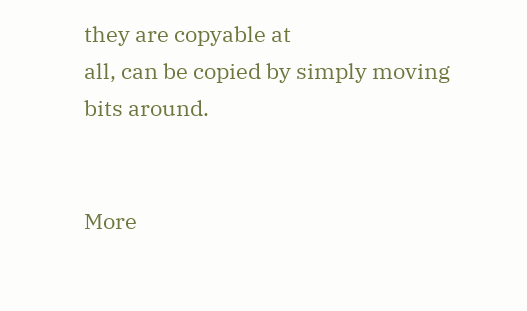they are copyable at
all, can be copied by simply moving bits around.


More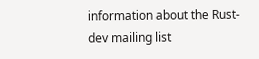information about the Rust-dev mailing list